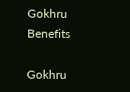Gokhru Benefits

Gokhru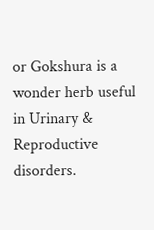or Gokshura is a wonder herb useful in Urinary & Reproductive disorders.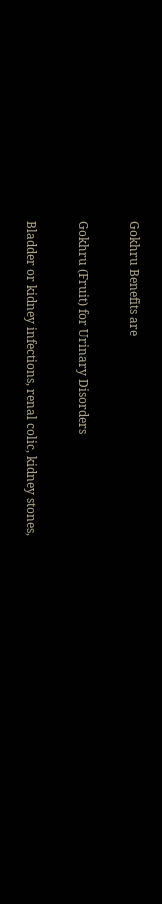Gokhru Benefits are

Gokhru (Fruit) for Urinary Disorders

Bladder or kidney infections, renal colic, kidney stones,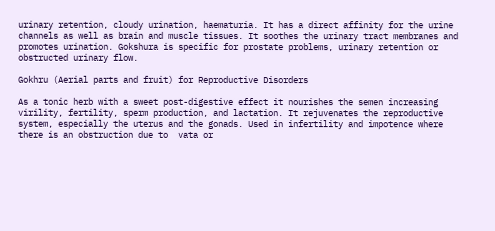urinary retention, cloudy urination, haematuria. It has a direct affinity for the urine channels as well as brain and muscle tissues. It soothes the urinary tract membranes and promotes urination. Gokshura is specific for prostate problems, urinary retention or obstructed urinary flow.

Gokhru (Aerial parts and fruit) for Reproductive Disorders

As a tonic herb with a sweet post-digestive effect it nourishes the semen increasing virility, fertility, sperm production, and lactation. It rejuvenates the reproductive system, especially the uterus and the gonads. Used in infertility and impotence where there is an obstruction due to  vata or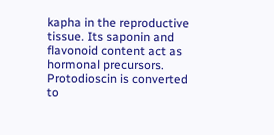kapha in the reproductive tissue. Its saponin and flavonoid content act as hormonal precursors. Protodioscin is converted to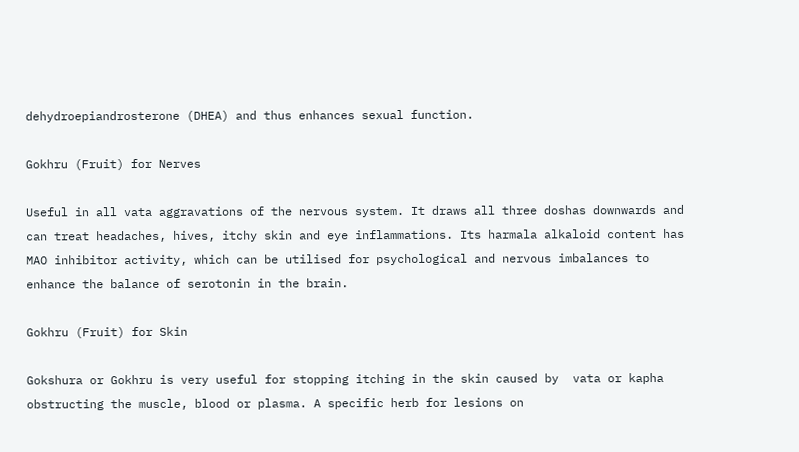dehydroepiandrosterone (DHEA) and thus enhances sexual function.

Gokhru (Fruit) for Nerves

Useful in all vata aggravations of the nervous system. It draws all three doshas downwards and can treat headaches, hives, itchy skin and eye inflammations. Its harmala alkaloid content has MAO inhibitor activity, which can be utilised for psychological and nervous imbalances to enhance the balance of serotonin in the brain.

Gokhru (Fruit) for Skin

Gokshura or Gokhru is very useful for stopping itching in the skin caused by  vata or kapha obstructing the muscle, blood or plasma. A specific herb for lesions on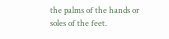the palms of the hands or soles of the feet.